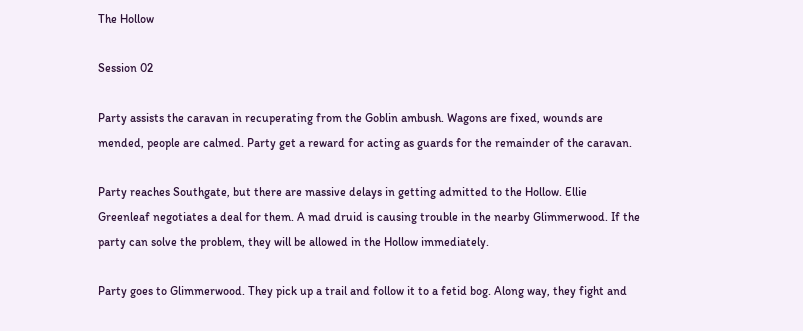The Hollow

Session 02

Party assists the caravan in recuperating from the Goblin ambush. Wagons are fixed, wounds are mended, people are calmed. Party get a reward for acting as guards for the remainder of the caravan.

Party reaches Southgate, but there are massive delays in getting admitted to the Hollow. Ellie Greenleaf negotiates a deal for them. A mad druid is causing trouble in the nearby Glimmerwood. If the party can solve the problem, they will be allowed in the Hollow immediately.

Party goes to Glimmerwood. They pick up a trail and follow it to a fetid bog. Along way, they fight and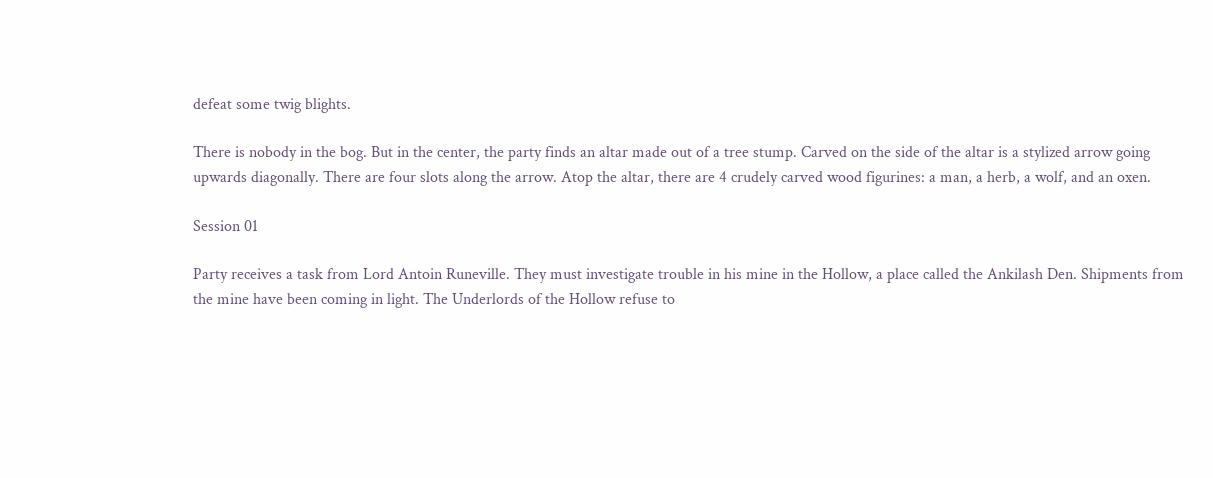defeat some twig blights.

There is nobody in the bog. But in the center, the party finds an altar made out of a tree stump. Carved on the side of the altar is a stylized arrow going upwards diagonally. There are four slots along the arrow. Atop the altar, there are 4 crudely carved wood figurines: a man, a herb, a wolf, and an oxen.

Session 01

Party receives a task from Lord Antoin Runeville. They must investigate trouble in his mine in the Hollow, a place called the Ankilash Den. Shipments from the mine have been coming in light. The Underlords of the Hollow refuse to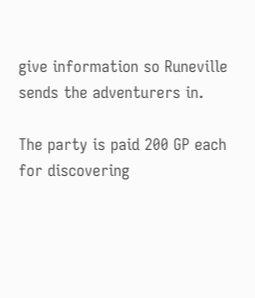give information so Runeville sends the adventurers in.

The party is paid 200 GP each for discovering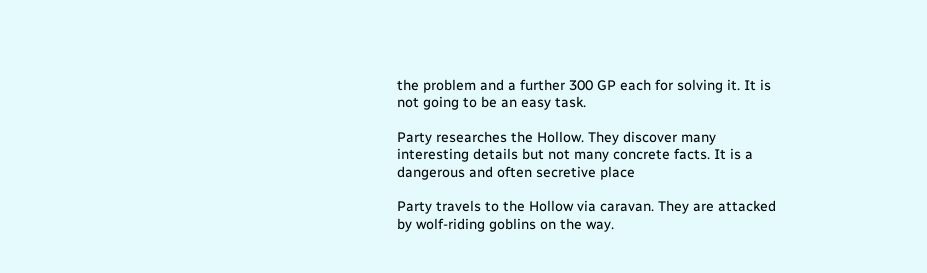the problem and a further 300 GP each for solving it. It is not going to be an easy task.

Party researches the Hollow. They discover many interesting details but not many concrete facts. It is a dangerous and often secretive place

Party travels to the Hollow via caravan. They are attacked by wolf-riding goblins on the way.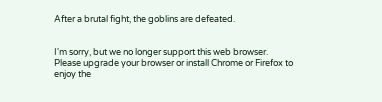After a brutal fight, the goblins are defeated.


I'm sorry, but we no longer support this web browser. Please upgrade your browser or install Chrome or Firefox to enjoy the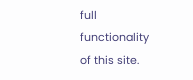full functionality of this site.